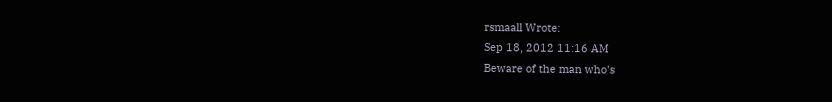rsmaall Wrote:
Sep 18, 2012 11:16 AM
Beware of the man who's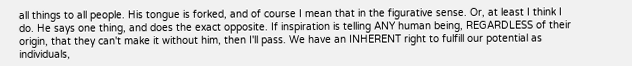all things to all people. His tongue is forked, and of course I mean that in the figurative sense. Or, at least I think I do. He says one thing, and does the exact opposite. If inspiration is telling ANY human being, REGARDLESS of their origin, that they can't make it without him, then I'll pass. We have an INHERENT right to fulfill our potential as individuals,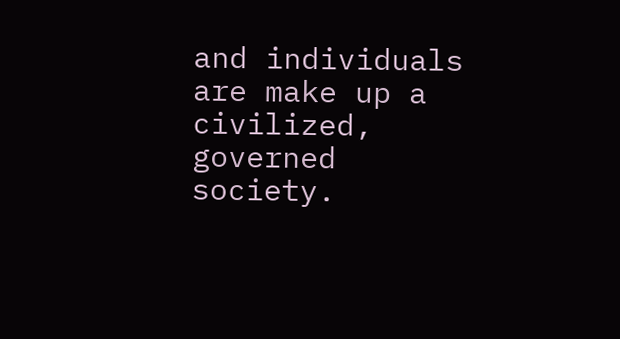and individuals are make up a civilized, governed society.